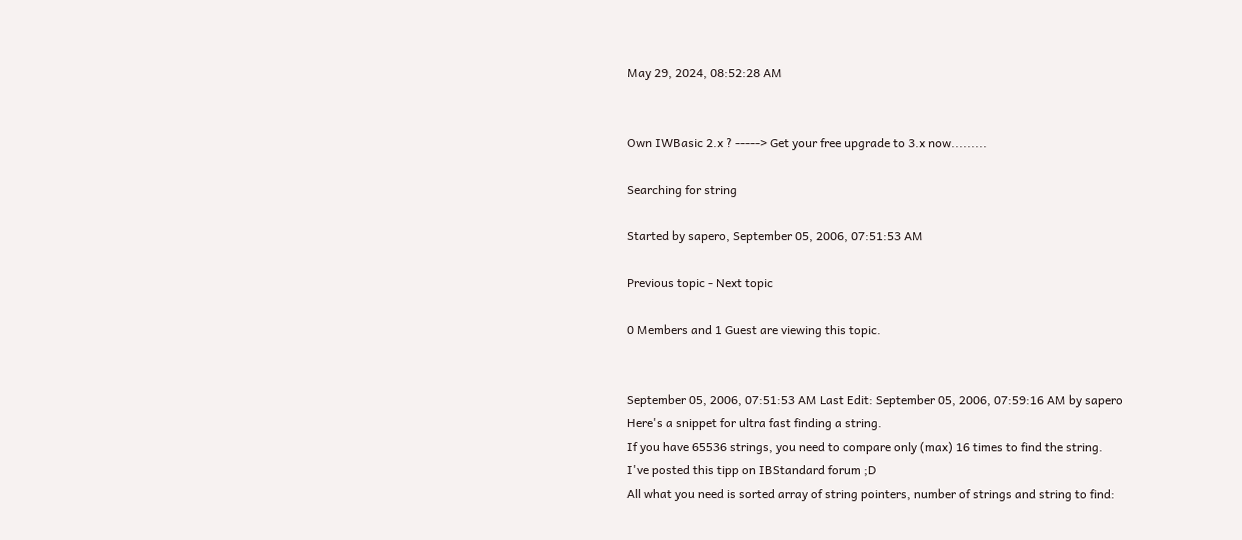May 29, 2024, 08:52:28 AM


Own IWBasic 2.x ? -----> Get your free upgrade to 3.x now.........

Searching for string

Started by sapero, September 05, 2006, 07:51:53 AM

Previous topic - Next topic

0 Members and 1 Guest are viewing this topic.


September 05, 2006, 07:51:53 AM Last Edit: September 05, 2006, 07:59:16 AM by sapero
Here's a snippet for ultra fast finding a string.
If you have 65536 strings, you need to compare only (max) 16 times to find the string.
I've posted this tipp on IBStandard forum ;D
All what you need is sorted array of string pointers, number of strings and string to find: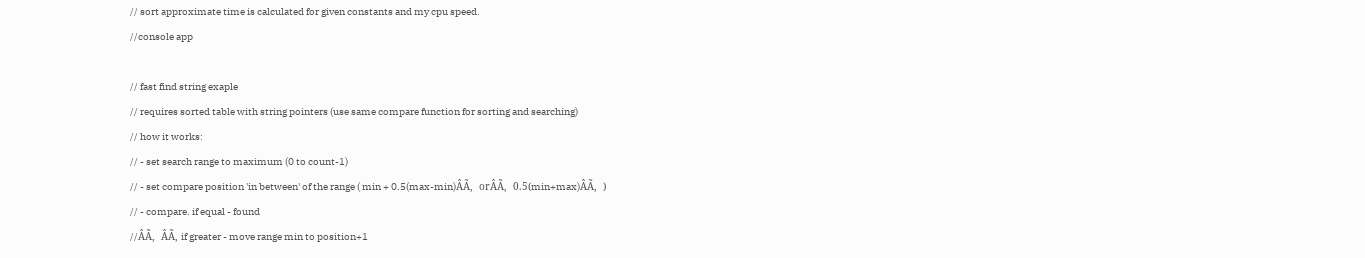// sort approximate time is calculated for given constants and my cpu speed.
//console app

// fast find string exaple
// requires sorted table with string pointers (use same compare function for sorting and searching)
// how it works:
// - set search range to maximum (0 to count-1)
// - set compare position 'in between' of the range ( min + 0.5(max-min)ÂÃ,  orÂÃ,  0.5(min+max)ÂÃ,  )
// - compare. if equal - found
//ÂÃ,  ÂÃ, if greater - move range min to position+1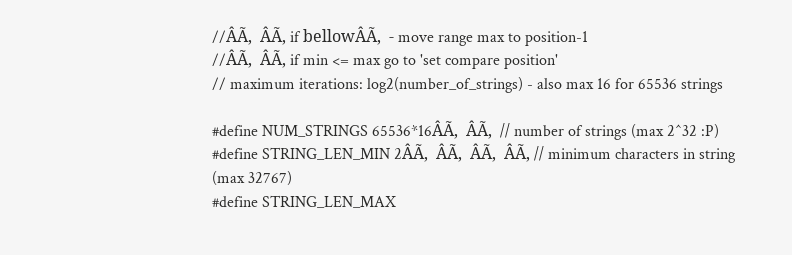//ÂÃ,  ÂÃ, if bellowÂÃ,  - move range max to position-1
//ÂÃ,  ÂÃ, if min <= max go to 'set compare position'
// maximum iterations: log2(number_of_strings) - also max 16 for 65536 strings

#define NUM_STRINGS 65536*16ÂÃ,  ÂÃ,  // number of strings (max 2^32 :P)
#define STRING_LEN_MIN 2ÂÃ,  ÂÃ,  ÂÃ,  ÂÃ, // minimum characters in string (max 32767)
#define STRING_LEN_MAX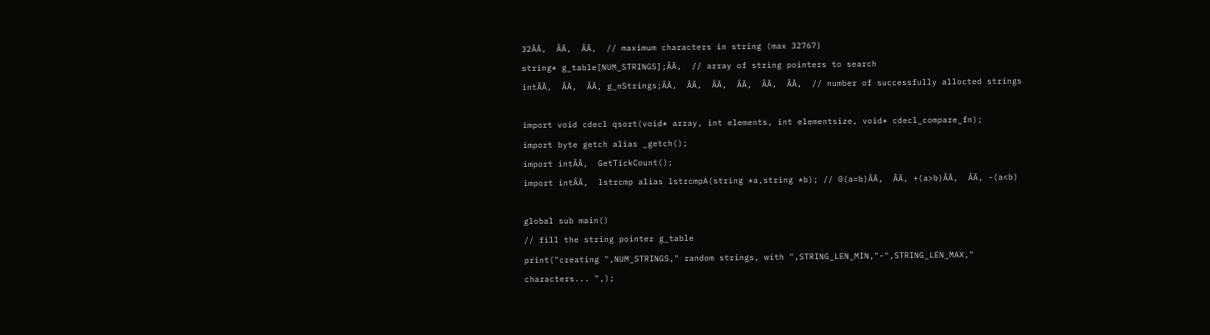32ÂÃ,  ÂÃ,  ÂÃ,  // maximum characters in string (max 32767)
string* g_table[NUM_STRINGS];ÂÃ,  // array of string pointers to search
intÂÃ,  ÂÃ,  ÂÃ, g_nStrings;ÂÃ,  ÂÃ,  ÂÃ,  ÂÃ,  ÂÃ,  ÂÃ,  // number of successfully allocted strings

import void cdecl qsort(void* array, int elements, int elementsize, void* cdecl_compare_fn);
import byte getch alias _getch();
import intÂÃ,  GetTickCount();
import intÂÃ,  lstrcmp alias lstrcmpA(string *a,string *b); // 0(a=b)ÂÃ,  ÂÃ, +(a>b)ÂÃ,  ÂÃ, -(a<b)

global sub main()
// fill the string pointer g_table
print("creating ",NUM_STRINGS," random strings, with ",STRING_LEN_MIN,"-",STRING_LEN_MAX," characters... ",);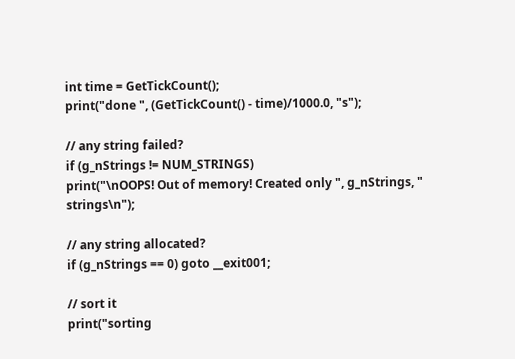int time = GetTickCount();
print("done ", (GetTickCount() - time)/1000.0, "s");

// any string failed?
if (g_nStrings != NUM_STRINGS)
print("\nOOPS! Out of memory! Created only ", g_nStrings, " strings\n");

// any string allocated?
if (g_nStrings == 0) goto __exit001;

// sort it
print("sorting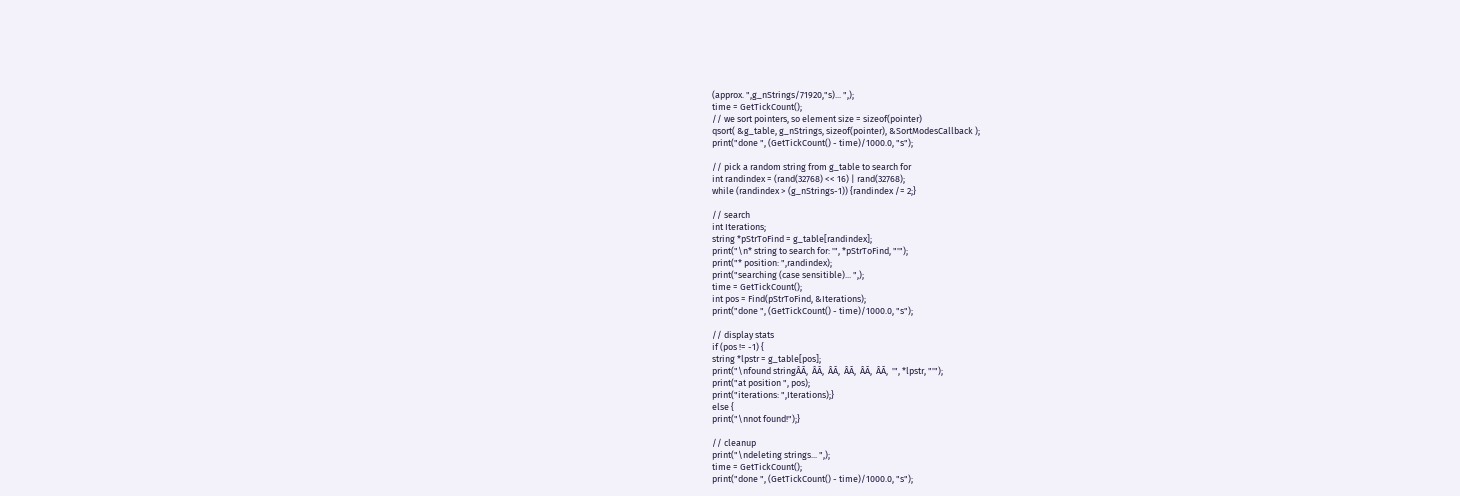(approx. ",g_nStrings/71920,"s)... ",);
time = GetTickCount();
// we sort pointers, so element size = sizeof(pointer)
qsort( &g_table, g_nStrings, sizeof(pointer), &SortModesCallback );
print("done ", (GetTickCount() - time)/1000.0, "s");

// pick a random string from g_table to search for
int randindex = (rand(32768) << 16) | rand(32768);
while (randindex > (g_nStrings-1)) {randindex /= 2;}

// search
int Iterations;
string *pStrToFind = g_table[randindex];
print("\n* string to search for: '", *pStrToFind, "'");
print("* position: ",randindex);
print("searching (case sensitible)... ",);
time = GetTickCount();
int pos = Find(pStrToFind, &Iterations);
print("done ", (GetTickCount() - time)/1000.0, "s");

// display stats
if (pos != -1) {
string *lpstr = g_table[pos];
print("\nfound stringÂÃ,  ÂÃ,  ÂÃ,  ÂÃ,  ÂÃ,  ÂÃ,  '", *lpstr, "'");
print("at position ", pos);
print("iterations: ",Iterations);}
else {
print("\nnot found!");}

// cleanup
print("\ndeleting strings... ",);
time = GetTickCount();
print("done ", (GetTickCount() - time)/1000.0, "s");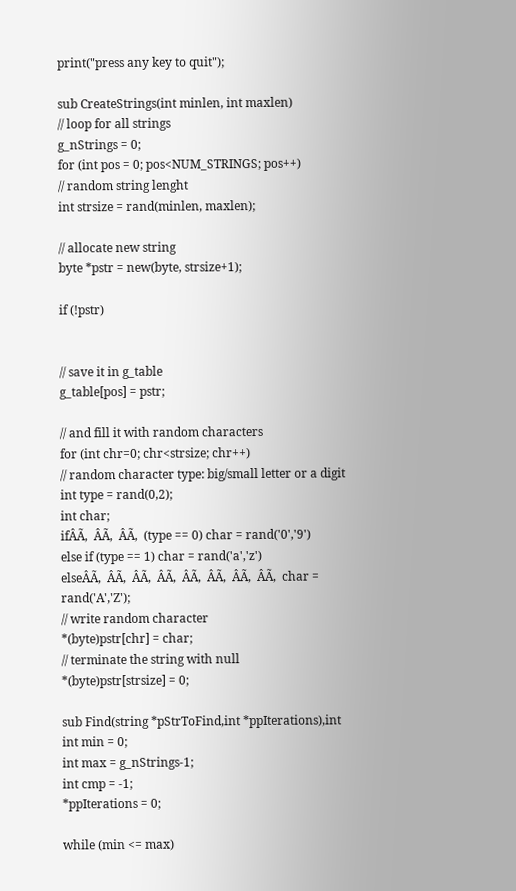print("press any key to quit");

sub CreateStrings(int minlen, int maxlen)
// loop for all strings
g_nStrings = 0;
for (int pos = 0; pos<NUM_STRINGS; pos++)
// random string lenght
int strsize = rand(minlen, maxlen);

// allocate new string
byte *pstr = new(byte, strsize+1);

if (!pstr)


// save it in g_table
g_table[pos] = pstr;

// and fill it with random characters
for (int chr=0; chr<strsize; chr++)
// random character type: big/small letter or a digit
int type = rand(0,2);
int char;
ifÂÃ,  ÂÃ,  ÂÃ,  (type == 0) char = rand('0','9')
else if (type == 1) char = rand('a','z')
elseÂÃ,  ÂÃ,  ÂÃ,  ÂÃ,  ÂÃ,  ÂÃ,  ÂÃ,  ÂÃ,  char = rand('A','Z');
// write random character
*(byte)pstr[chr] = char;
// terminate the string with null
*(byte)pstr[strsize] = 0;

sub Find(string *pStrToFind,int *ppIterations),int
int min = 0;
int max = g_nStrings-1;
int cmp = -1;
*ppIterations = 0;

while (min <= max)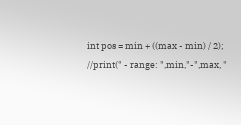int pos = min + ((max - min) / 2);
//print(" - range: ",min,"-",max, "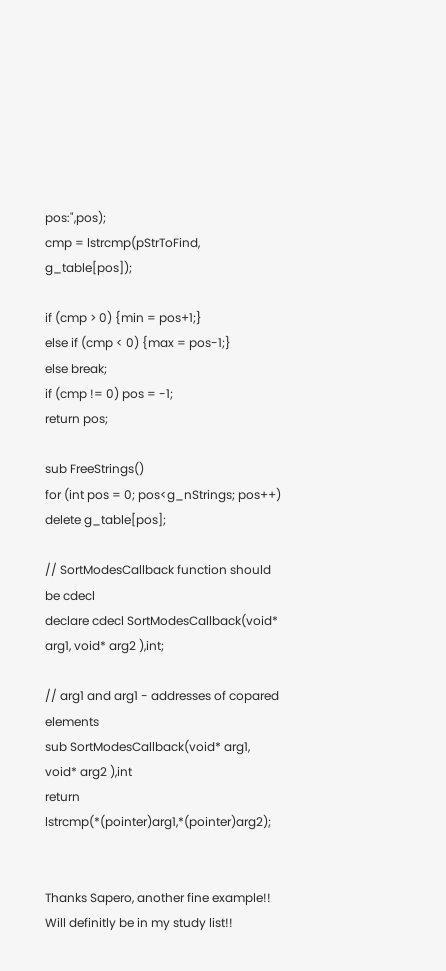pos:",pos);
cmp = lstrcmp(pStrToFind, g_table[pos]);

if (cmp > 0) {min = pos+1;}
else if (cmp < 0) {max = pos-1;}
else break;
if (cmp != 0) pos = -1;
return pos;

sub FreeStrings()
for (int pos = 0; pos<g_nStrings; pos++)
delete g_table[pos];

// SortModesCallback function should be cdecl
declare cdecl SortModesCallback(void* arg1, void* arg2 ),int;

// arg1 and arg1 - addresses of copared elements
sub SortModesCallback(void* arg1, void* arg2 ),int
return lstrcmp(*(pointer)arg1,*(pointer)arg2);


Thanks Sapero, another fine example!! Will definitly be in my study list!!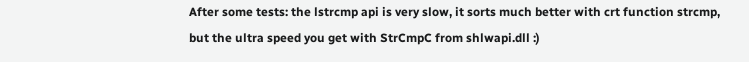After some tests: the lstrcmp api is very slow, it sorts much better with crt function strcmp, but the ultra speed you get with StrCmpC from shlwapi.dll :)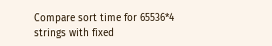Compare sort time for 65536*4 strings with fixed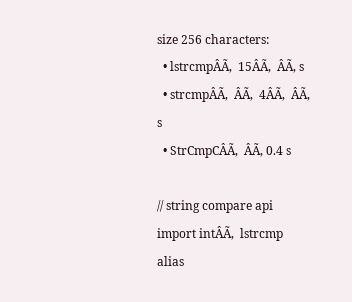size 256 characters:
  • lstrcmpÂÃ,  15ÂÃ,  ÂÃ, s
  • strcmpÂÃ,  ÂÃ,  4ÂÃ,  ÂÃ, s
  • StrCmpCÂÃ,  ÂÃ, 0.4 s

// string compare api
import intÂÃ,  lstrcmp alias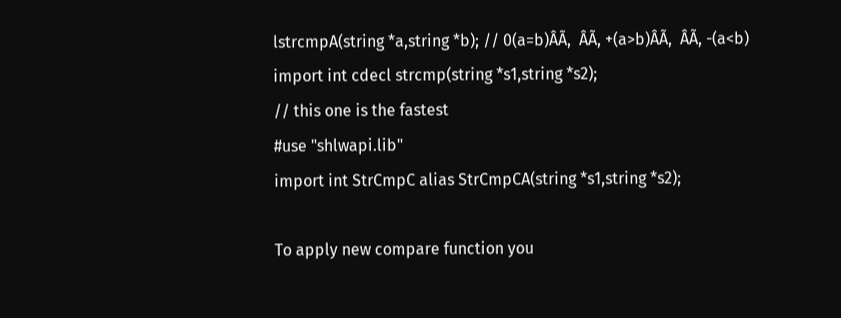lstrcmpA(string *a,string *b); // 0(a=b)ÂÃ,  ÂÃ, +(a>b)ÂÃ,  ÂÃ, -(a<b)
import int cdecl strcmp(string *s1,string *s2);
// this one is the fastest
#use "shlwapi.lib"
import int StrCmpC alias StrCmpCA(string *s1,string *s2);

To apply new compare function you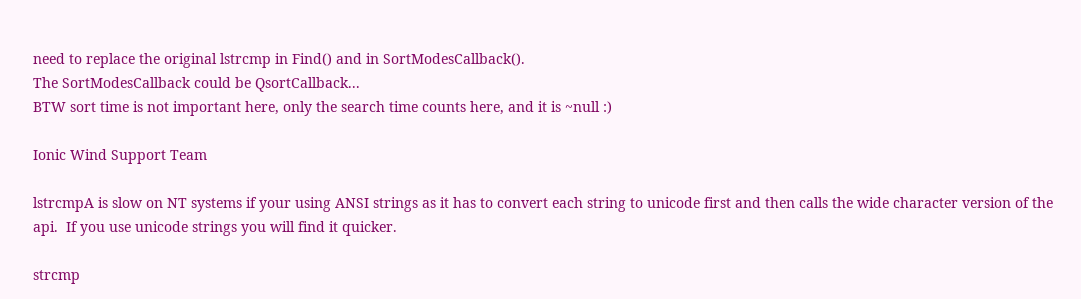need to replace the original lstrcmp in Find() and in SortModesCallback().
The SortModesCallback could be QsortCallback...
BTW sort time is not important here, only the search time counts here, and it is ~null :)

Ionic Wind Support Team

lstrcmpA is slow on NT systems if your using ANSI strings as it has to convert each string to unicode first and then calls the wide character version of the api.  If you use unicode strings you will find it quicker.

strcmp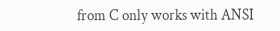from C only works with ANSI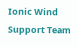Ionic Wind Support Team